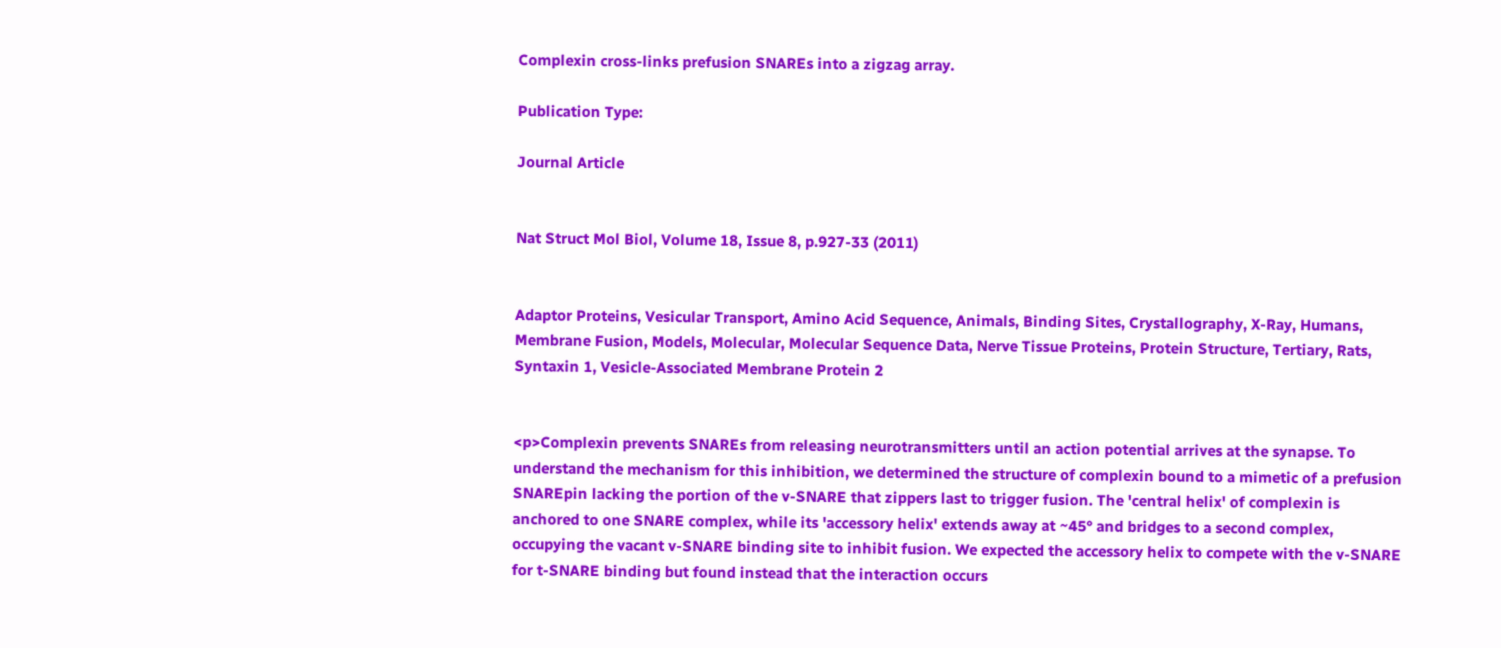Complexin cross-links prefusion SNAREs into a zigzag array.

Publication Type:

Journal Article


Nat Struct Mol Biol, Volume 18, Issue 8, p.927-33 (2011)


Adaptor Proteins, Vesicular Transport, Amino Acid Sequence, Animals, Binding Sites, Crystallography, X-Ray, Humans, Membrane Fusion, Models, Molecular, Molecular Sequence Data, Nerve Tissue Proteins, Protein Structure, Tertiary, Rats, Syntaxin 1, Vesicle-Associated Membrane Protein 2


<p>Complexin prevents SNAREs from releasing neurotransmitters until an action potential arrives at the synapse. To understand the mechanism for this inhibition, we determined the structure of complexin bound to a mimetic of a prefusion SNAREpin lacking the portion of the v-SNARE that zippers last to trigger fusion. The 'central helix' of complexin is anchored to one SNARE complex, while its 'accessory helix' extends away at ~45° and bridges to a second complex, occupying the vacant v-SNARE binding site to inhibit fusion. We expected the accessory helix to compete with the v-SNARE for t-SNARE binding but found instead that the interaction occurs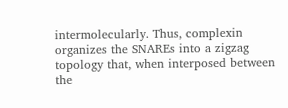intermolecularly. Thus, complexin organizes the SNAREs into a zigzag topology that, when interposed between the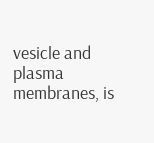vesicle and plasma membranes, is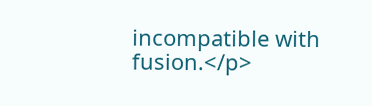incompatible with fusion.</p>